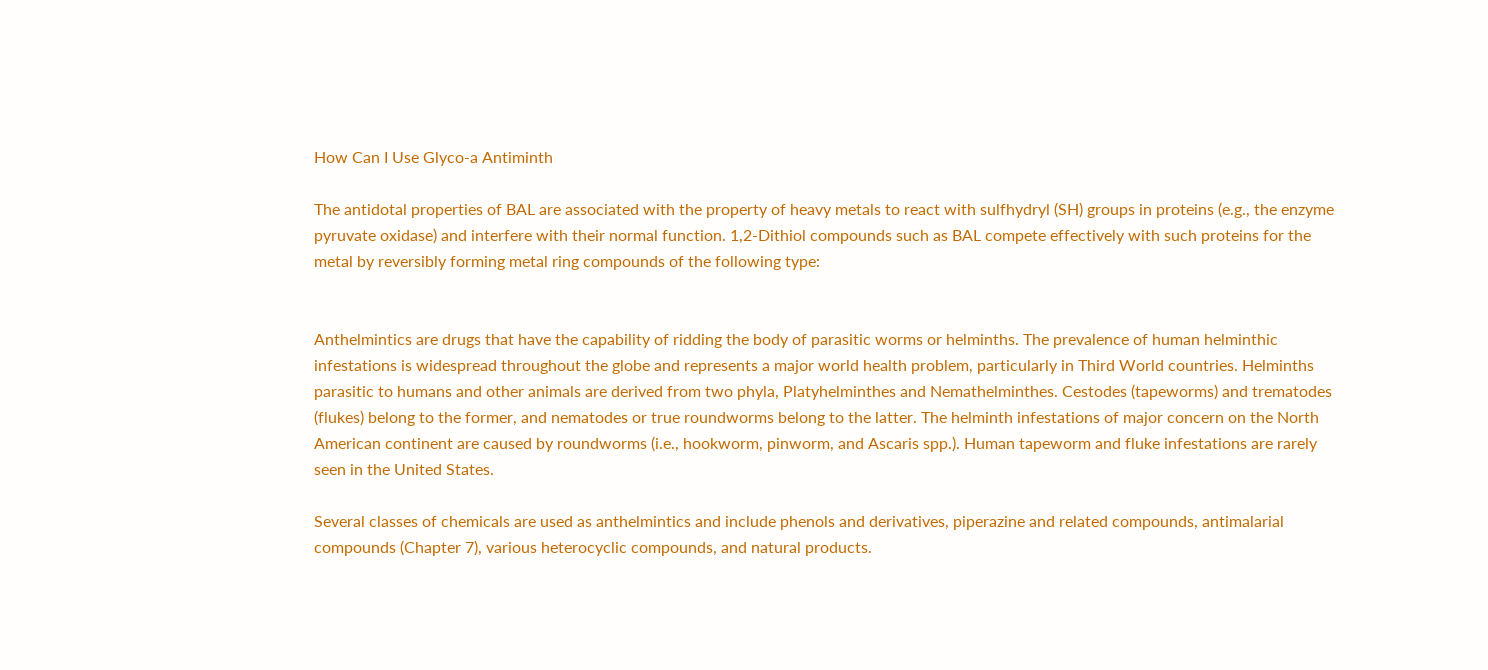How Can I Use Glyco-a Antiminth

The antidotal properties of BAL are associated with the property of heavy metals to react with sulfhydryl (SH) groups in proteins (e.g., the enzyme pyruvate oxidase) and interfere with their normal function. 1,2-Dithiol compounds such as BAL compete effectively with such proteins for the metal by reversibly forming metal ring compounds of the following type:


Anthelmintics are drugs that have the capability of ridding the body of parasitic worms or helminths. The prevalence of human helminthic infestations is widespread throughout the globe and represents a major world health problem, particularly in Third World countries. Helminths parasitic to humans and other animals are derived from two phyla, Platyhelminthes and Nemathelminthes. Cestodes (tapeworms) and trematodes (flukes) belong to the former, and nematodes or true roundworms belong to the latter. The helminth infestations of major concern on the North American continent are caused by roundworms (i.e., hookworm, pinworm, and Ascaris spp.). Human tapeworm and fluke infestations are rarely seen in the United States.

Several classes of chemicals are used as anthelmintics and include phenols and derivatives, piperazine and related compounds, antimalarial compounds (Chapter 7), various heterocyclic compounds, and natural products.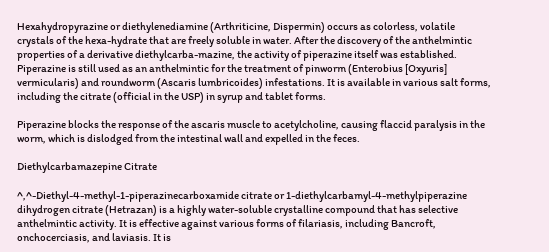Hexahydropyrazine or diethylenediamine (Arthriticine, Dispermin) occurs as colorless, volatile crystals of the hexa-hydrate that are freely soluble in water. After the discovery of the anthelmintic properties of a derivative diethylcarba-mazine, the activity of piperazine itself was established. Piperazine is still used as an anthelmintic for the treatment of pinworm (Enterobius [Oxyuris] vermicularis) and roundworm (Ascaris lumbricoides) infestations. It is available in various salt forms, including the citrate (official in the USP) in syrup and tablet forms.

Piperazine blocks the response of the ascaris muscle to acetylcholine, causing flaccid paralysis in the worm, which is dislodged from the intestinal wall and expelled in the feces.

Diethylcarbamazepine Citrate

^,^-Diethyl-4-methyl-1-piperazinecarboxamide citrate or 1-diethylcarbamyl-4-methylpiperazine dihydrogen citrate (Hetrazan) is a highly water-soluble crystalline compound that has selective anthelmintic activity. It is effective against various forms of filariasis, including Bancroft, onchocerciasis, and laviasis. It is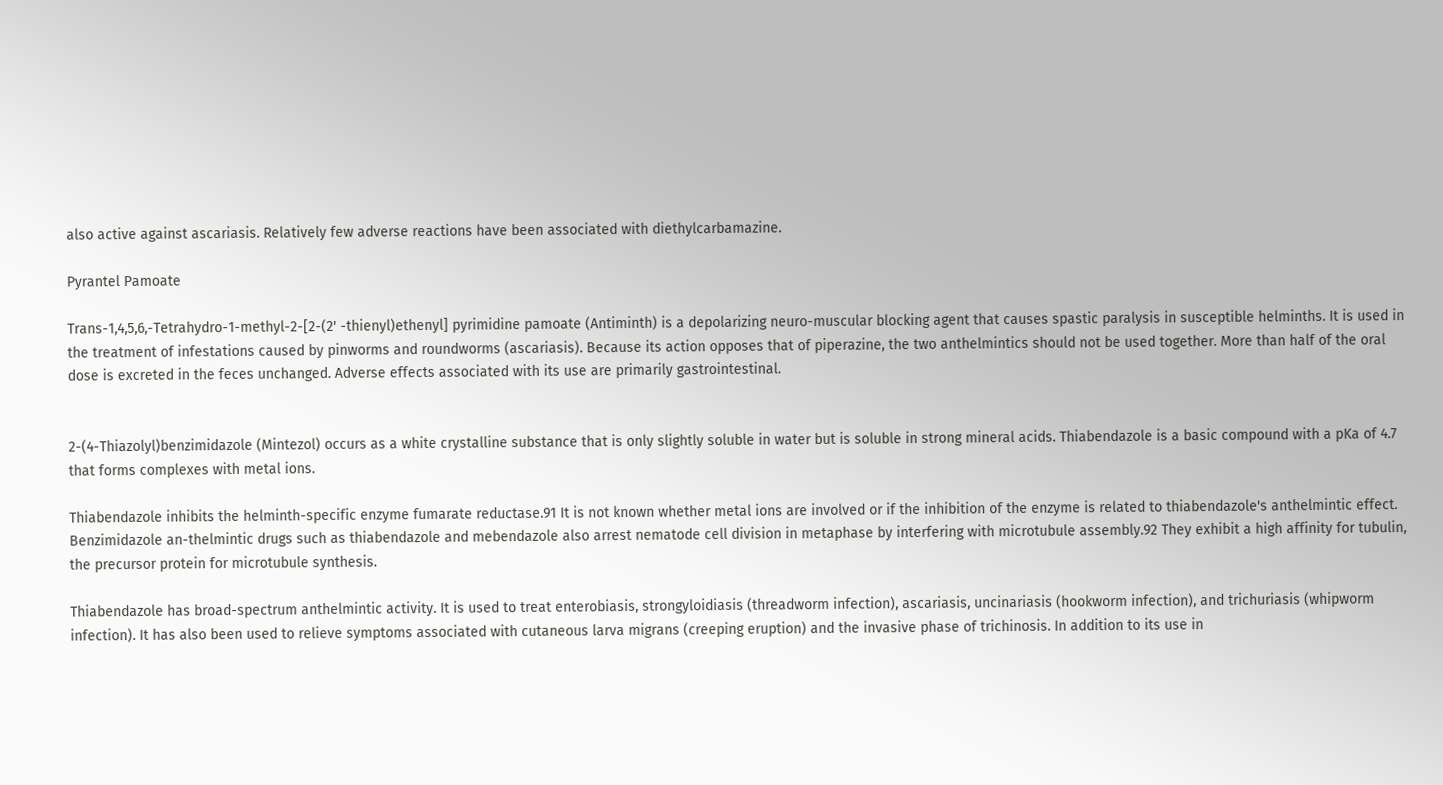also active against ascariasis. Relatively few adverse reactions have been associated with diethylcarbamazine.

Pyrantel Pamoate

Trans-1,4,5,6,-Tetrahydro-1-methyl-2-[2-(2' -thienyl)ethenyl] pyrimidine pamoate (Antiminth) is a depolarizing neuro-muscular blocking agent that causes spastic paralysis in susceptible helminths. It is used in the treatment of infestations caused by pinworms and roundworms (ascariasis). Because its action opposes that of piperazine, the two anthelmintics should not be used together. More than half of the oral dose is excreted in the feces unchanged. Adverse effects associated with its use are primarily gastrointestinal.


2-(4-Thiazolyl)benzimidazole (Mintezol) occurs as a white crystalline substance that is only slightly soluble in water but is soluble in strong mineral acids. Thiabendazole is a basic compound with a pKa of 4.7 that forms complexes with metal ions.

Thiabendazole inhibits the helminth-specific enzyme fumarate reductase.91 It is not known whether metal ions are involved or if the inhibition of the enzyme is related to thiabendazole's anthelmintic effect. Benzimidazole an-thelmintic drugs such as thiabendazole and mebendazole also arrest nematode cell division in metaphase by interfering with microtubule assembly.92 They exhibit a high affinity for tubulin, the precursor protein for microtubule synthesis.

Thiabendazole has broad-spectrum anthelmintic activity. It is used to treat enterobiasis, strongyloidiasis (threadworm infection), ascariasis, uncinariasis (hookworm infection), and trichuriasis (whipworm infection). It has also been used to relieve symptoms associated with cutaneous larva migrans (creeping eruption) and the invasive phase of trichinosis. In addition to its use in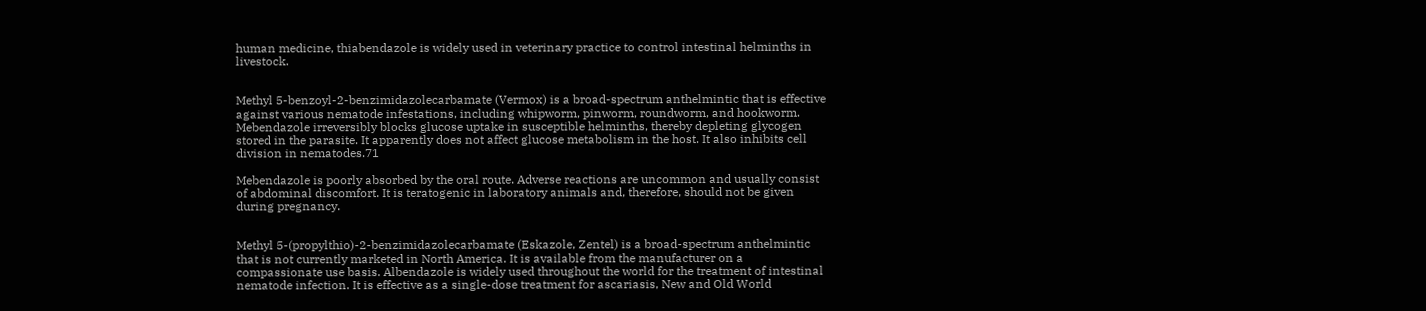human medicine, thiabendazole is widely used in veterinary practice to control intestinal helminths in livestock.


Methyl 5-benzoyl-2-benzimidazolecarbamate (Vermox) is a broad-spectrum anthelmintic that is effective against various nematode infestations, including whipworm, pinworm, roundworm, and hookworm. Mebendazole irreversibly blocks glucose uptake in susceptible helminths, thereby depleting glycogen stored in the parasite. It apparently does not affect glucose metabolism in the host. It also inhibits cell division in nematodes.71

Mebendazole is poorly absorbed by the oral route. Adverse reactions are uncommon and usually consist of abdominal discomfort. It is teratogenic in laboratory animals and, therefore, should not be given during pregnancy.


Methyl 5-(propylthio)-2-benzimidazolecarbamate (Eskazole, Zentel) is a broad-spectrum anthelmintic that is not currently marketed in North America. It is available from the manufacturer on a compassionate use basis. Albendazole is widely used throughout the world for the treatment of intestinal nematode infection. It is effective as a single-dose treatment for ascariasis, New and Old World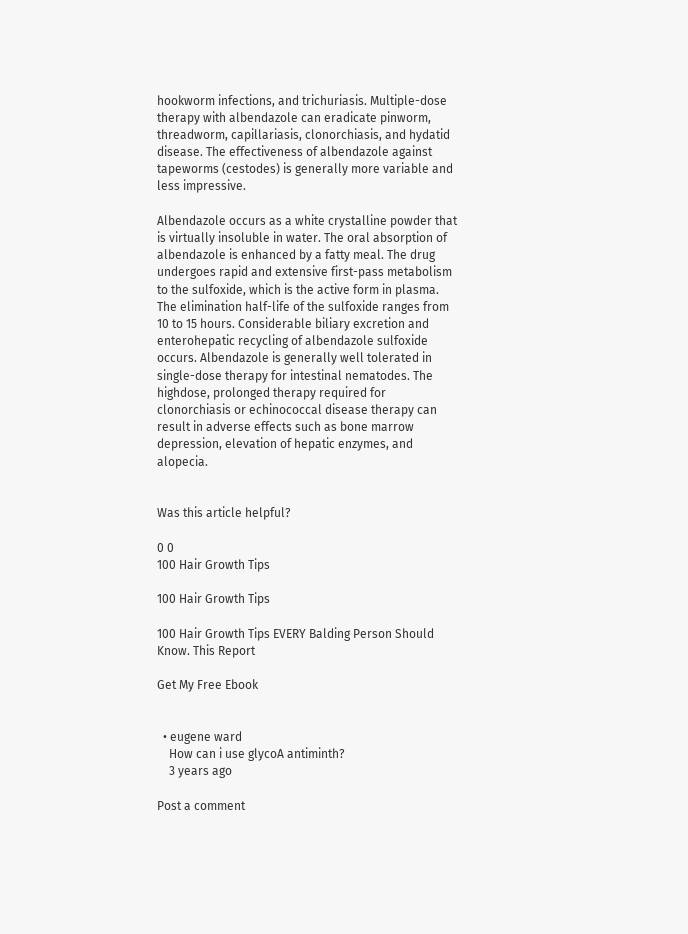hookworm infections, and trichuriasis. Multiple-dose therapy with albendazole can eradicate pinworm, threadworm, capillariasis, clonorchiasis, and hydatid disease. The effectiveness of albendazole against tapeworms (cestodes) is generally more variable and less impressive.

Albendazole occurs as a white crystalline powder that is virtually insoluble in water. The oral absorption of albendazole is enhanced by a fatty meal. The drug undergoes rapid and extensive first-pass metabolism to the sulfoxide, which is the active form in plasma. The elimination half-life of the sulfoxide ranges from 10 to 15 hours. Considerable biliary excretion and enterohepatic recycling of albendazole sulfoxide occurs. Albendazole is generally well tolerated in single-dose therapy for intestinal nematodes. The highdose, prolonged therapy required for clonorchiasis or echinococcal disease therapy can result in adverse effects such as bone marrow depression, elevation of hepatic enzymes, and alopecia.


Was this article helpful?

0 0
100 Hair Growth Tips

100 Hair Growth Tips

100 Hair Growth Tips EVERY Balding Person Should Know. This Report

Get My Free Ebook


  • eugene ward
    How can i use glycoA antiminth?
    3 years ago

Post a comment